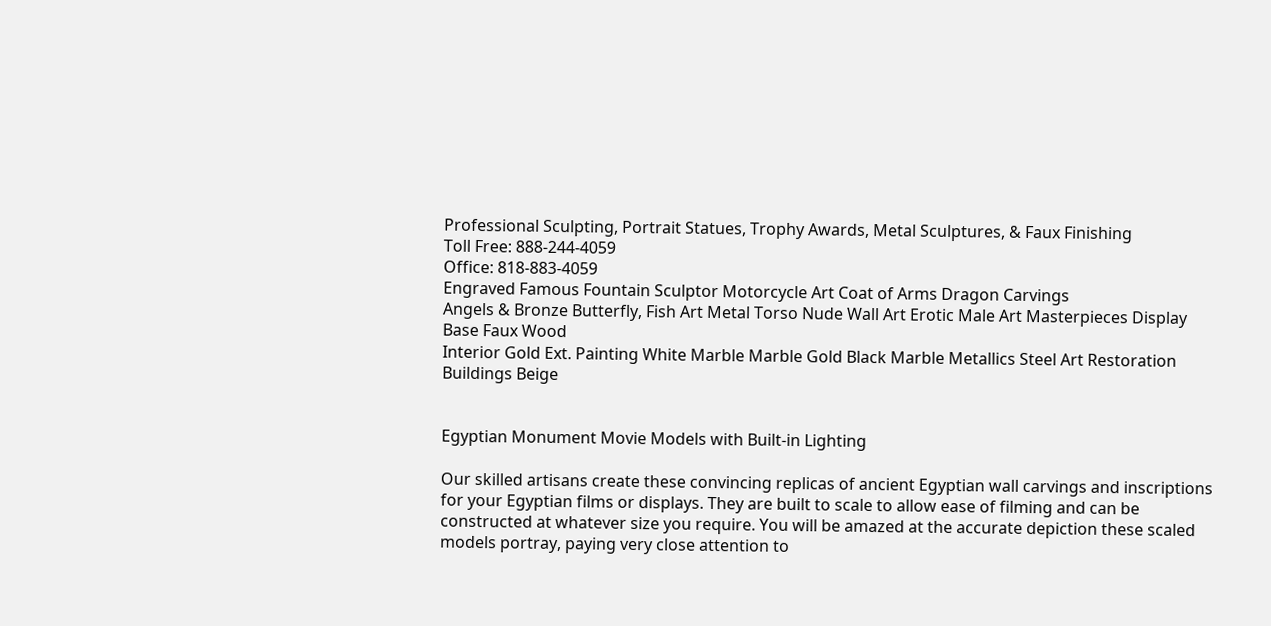Professional Sculpting, Portrait Statues, Trophy Awards, Metal Sculptures, & Faux Finishing
Toll Free: 888-244-4059
Office: 818-883-4059
Engraved Famous Fountain Sculptor Motorcycle Art Coat of Arms Dragon Carvings
Angels & Bronze Butterfly, Fish Art Metal Torso Nude Wall Art Erotic Male Art Masterpieces Display Base Faux Wood
Interior Gold Ext. Painting White Marble Marble Gold Black Marble Metallics Steel Art Restoration Buildings Beige


Egyptian Monument Movie Models with Built-in Lighting

Our skilled artisans create these convincing replicas of ancient Egyptian wall carvings and inscriptions for your Egyptian films or displays. They are built to scale to allow ease of filming and can be constructed at whatever size you require. You will be amazed at the accurate depiction these scaled models portray, paying very close attention to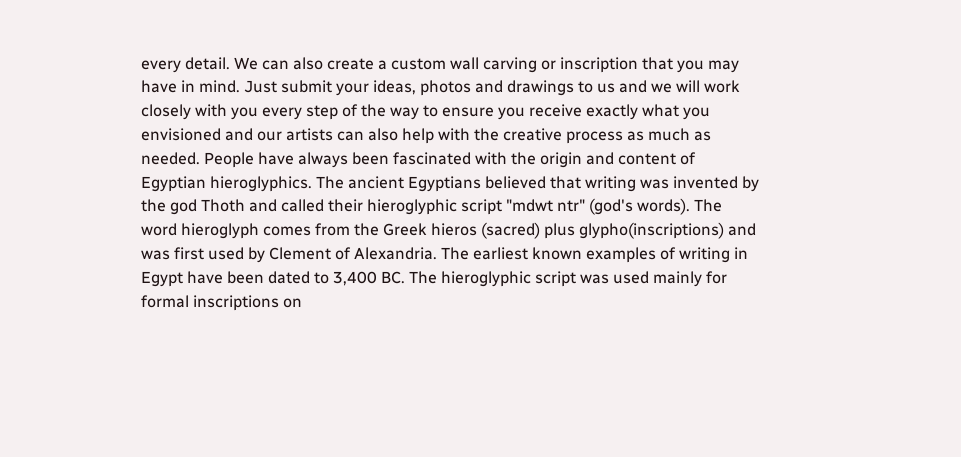every detail. We can also create a custom wall carving or inscription that you may have in mind. Just submit your ideas, photos and drawings to us and we will work closely with you every step of the way to ensure you receive exactly what you envisioned and our artists can also help with the creative process as much as needed. People have always been fascinated with the origin and content of Egyptian hieroglyphics. The ancient Egyptians believed that writing was invented by the god Thoth and called their hieroglyphic script "mdwt ntr" (god's words). The word hieroglyph comes from the Greek hieros (sacred) plus glypho(inscriptions) and was first used by Clement of Alexandria. The earliest known examples of writing in Egypt have been dated to 3,400 BC. The hieroglyphic script was used mainly for formal inscriptions on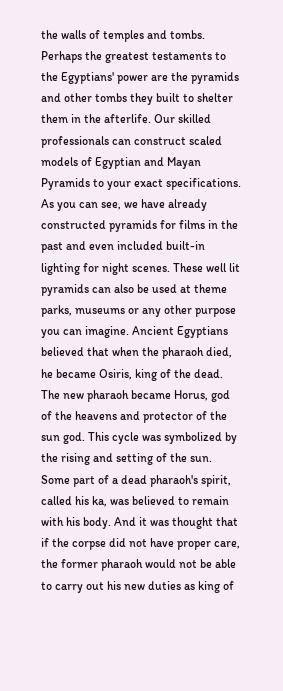the walls of temples and tombs. Perhaps the greatest testaments to the Egyptians' power are the pyramids and other tombs they built to shelter them in the afterlife. Our skilled professionals can construct scaled models of Egyptian and Mayan Pyramids to your exact specifications. As you can see, we have already constructed pyramids for films in the past and even included built-in lighting for night scenes. These well lit pyramids can also be used at theme parks, museums or any other purpose you can imagine. Ancient Egyptians believed that when the pharaoh died, he became Osiris, king of the dead. The new pharaoh became Horus, god of the heavens and protector of the sun god. This cycle was symbolized by the rising and setting of the sun. Some part of a dead pharaoh's spirit, called his ka, was believed to remain with his body. And it was thought that if the corpse did not have proper care, the former pharaoh would not be able to carry out his new duties as king of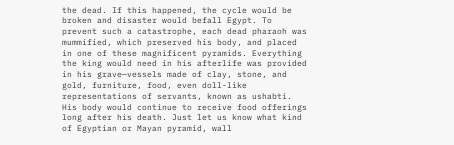the dead. If this happened, the cycle would be broken and disaster would befall Egypt. To prevent such a catastrophe, each dead pharaoh was mummified, which preserved his body, and placed in one of these magnificent pyramids. Everything the king would need in his afterlife was provided in his grave—vessels made of clay, stone, and gold, furniture, food, even doll-like representations of servants, known as ushabti. His body would continue to receive food offerings long after his death. Just let us know what kind of Egyptian or Mayan pyramid, wall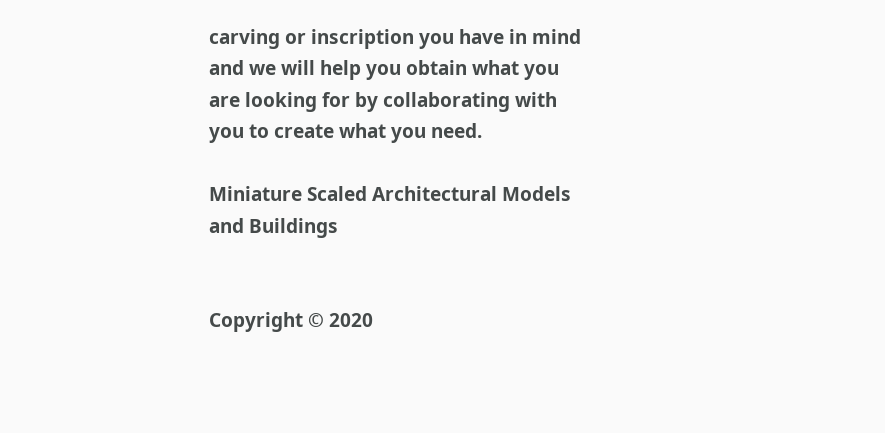carving or inscription you have in mind and we will help you obtain what you are looking for by collaborating with you to create what you need.

Miniature Scaled Architectural Models and Buildings


Copyright © 2020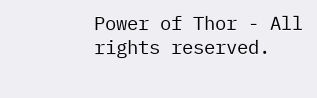Power of Thor - All rights reserved.